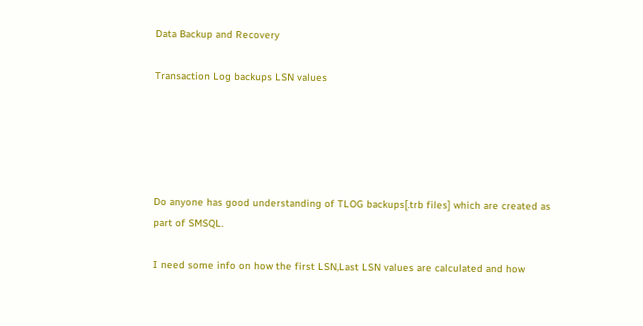Data Backup and Recovery

Transaction Log backups LSN values





Do anyone has good understanding of TLOG backups[.trb files] which are created as part of SMSQL.

I need some info on how the first LSN,Last LSN values are calculated and how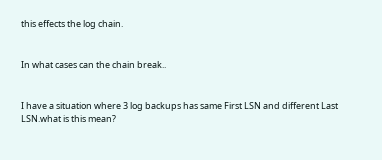this effects the log chain.


In what cases can the chain break..


I have a situation where 3 log backups has same First LSN and different Last LSN.what is this mean?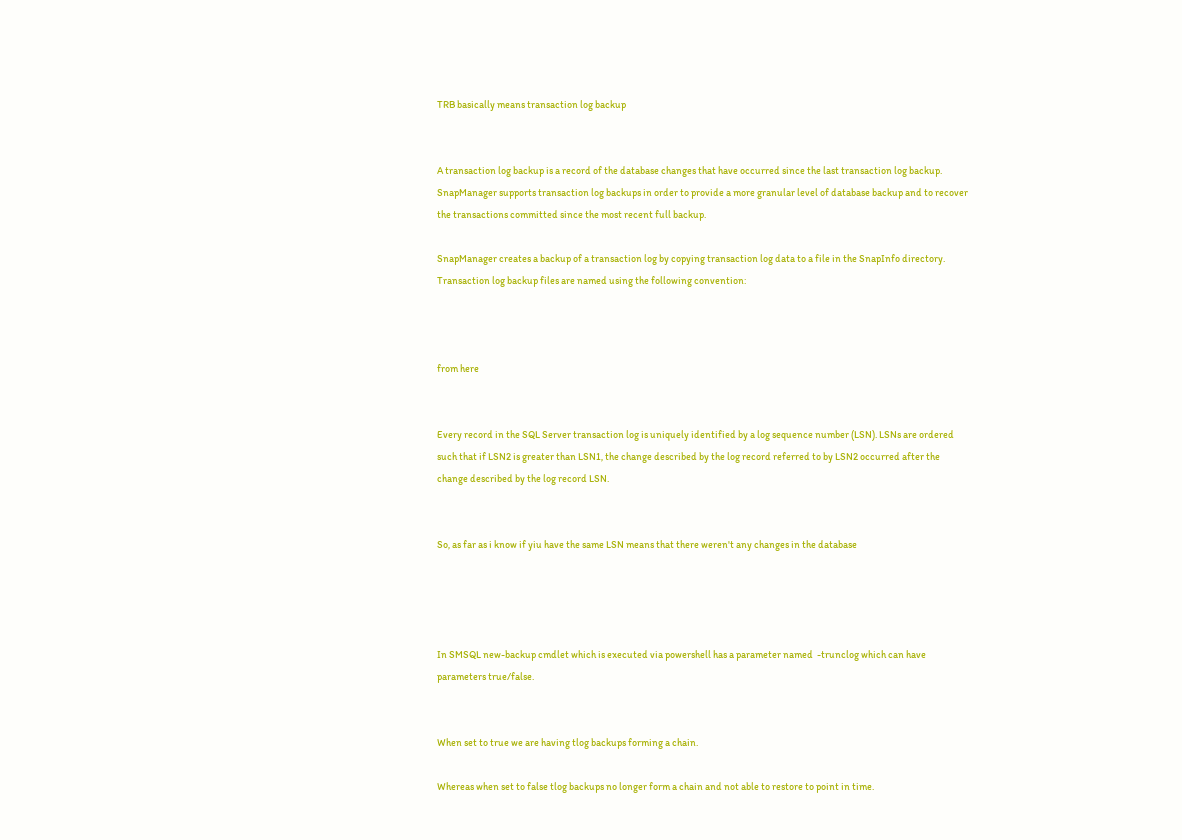TRB basically means transaction log backup


A transaction log backup is a record of the database changes that have occurred since the last transaction log backup. SnapManager supports transaction log backups in order to provide a more granular level of database backup and to recover the transactions committed since the most recent full backup.

SnapManager creates a backup of a transaction log by copying transaction log data to a file in the SnapInfo directory. Transaction log backup files are named using the following convention:



from here


Every record in the SQL Server transaction log is uniquely identified by a log sequence number (LSN). LSNs are ordered such that if LSN2 is greater than LSN1, the change described by the log record referred to by LSN2 occurred after the change described by the log record LSN.


So, as far as i know if yiu have the same LSN means that there weren't any changes in the database




In SMSQL new-backup cmdlet which is executed via powershell has a parameter named  -trunclog which can have parameters true/false.


When set to true we are having tlog backups forming a chain.

Whereas when set to false tlog backups no longer form a chain and not able to restore to point in time.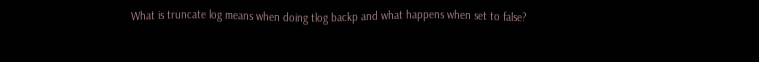What is truncate log means when doing tlog backp and what happens when set to false?